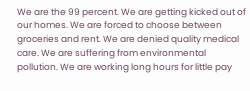We are the 99 percent. We are getting kicked out of our homes. We are forced to choose between groceries and rent. We are denied quality medical care. We are suffering from environmental pollution. We are working long hours for little pay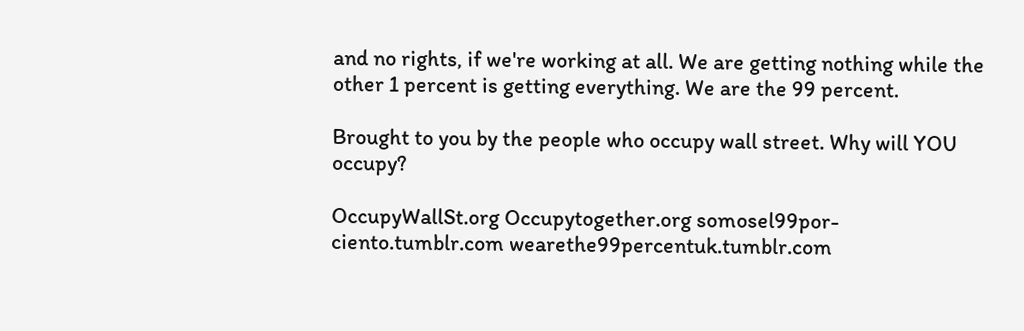and no rights, if we're working at all. We are getting nothing while the other 1 percent is getting everything. We are the 99 percent.

Brought to you by the people who occupy wall street. Why will YOU occupy?

OccupyWallSt.org Occupytogether.org somosel99por-ciento.tumblr.com wearethe99percentuk.tumblr.com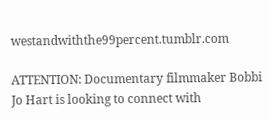westandwiththe99percent.tumblr.com

ATTENTION: Documentary filmmaker Bobbi Jo Hart is looking to connect with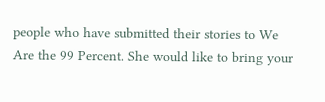people who have submitted their stories to We Are the 99 Percent. She would like to bring your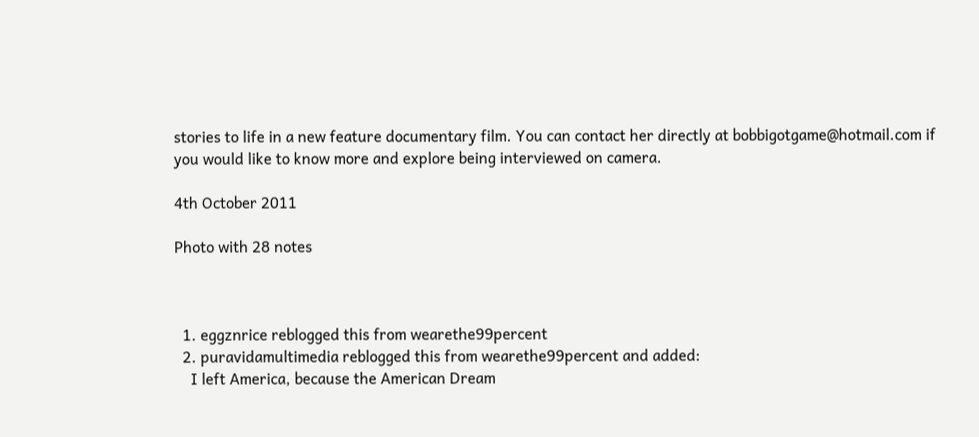stories to life in a new feature documentary film. You can contact her directly at bobbigotgame@hotmail.com if you would like to know more and explore being interviewed on camera.

4th October 2011

Photo with 28 notes



  1. eggznrice reblogged this from wearethe99percent
  2. puravidamultimedia reblogged this from wearethe99percent and added:
    I left America, because the American Dream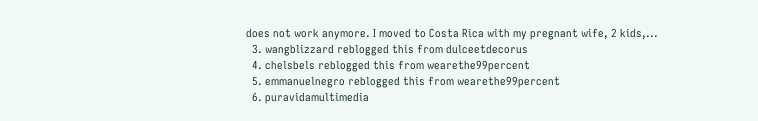does not work anymore. I moved to Costa Rica with my pregnant wife, 2 kids,...
  3. wangblizzard reblogged this from dulceetdecorus
  4. chelsbels reblogged this from wearethe99percent
  5. emmanuelnegro reblogged this from wearethe99percent
  6. puravidamultimedia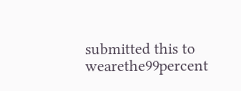submitted this to wearethe99percent